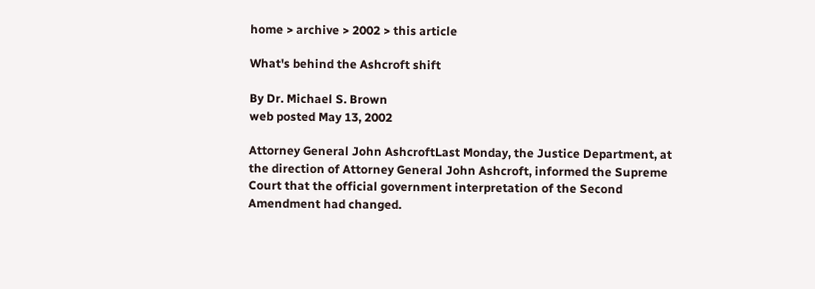home > archive > 2002 > this article

What's behind the Ashcroft shift

By Dr. Michael S. Brown
web posted May 13, 2002

Attorney General John AshcroftLast Monday, the Justice Department, at the direction of Attorney General John Ashcroft, informed the Supreme Court that the official government interpretation of the Second Amendment had changed.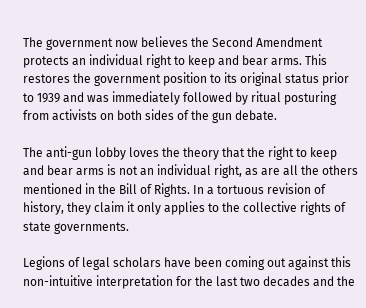The government now believes the Second Amendment protects an individual right to keep and bear arms. This restores the government position to its original status prior to 1939 and was immediately followed by ritual posturing from activists on both sides of the gun debate.

The anti-gun lobby loves the theory that the right to keep and bear arms is not an individual right, as are all the others mentioned in the Bill of Rights. In a tortuous revision of history, they claim it only applies to the collective rights of state governments.

Legions of legal scholars have been coming out against this non-intuitive interpretation for the last two decades and the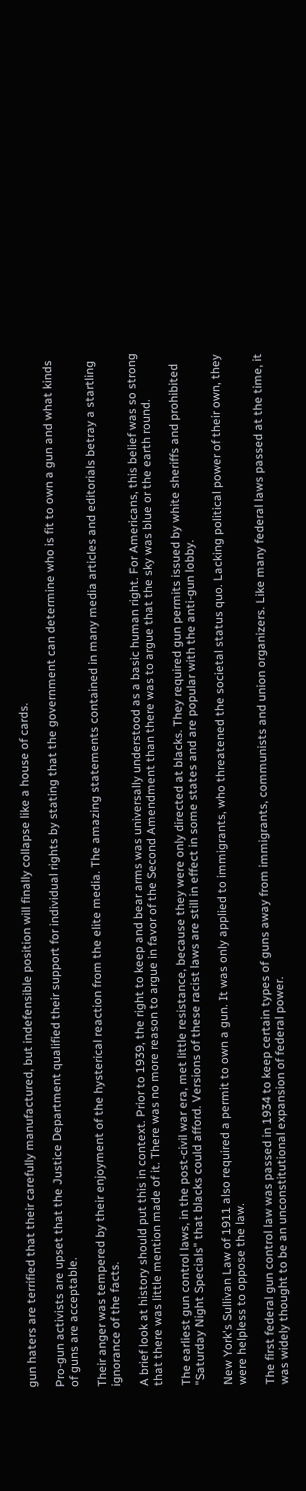gun haters are terrified that their carefully manufactured, but indefensible position will finally collapse like a house of cards.

Pro-gun activists are upset that the Justice Department qualified their support for individual rights by stating that the government can determine who is fit to own a gun and what kinds of guns are acceptable.

Their anger was tempered by their enjoyment of the hysterical reaction from the elite media. The amazing statements contained in many media articles and editorials betray a startling ignorance of the facts.

A brief look at history should put this in context. Prior to 1939, the right to keep and bear arms was universally understood as a basic human right. For Americans, this belief was so strong that there was little mention made of it. There was no more reason to argue in favor of the Second Amendment than there was to argue that the sky was blue or the earth round.

The earliest gun control laws, in the post-civil war era, met little resistance, because they were only directed at blacks. They required gun permits issued by white sheriffs and prohibited "Saturday Night Specials" that blacks could afford. Versions of these racist laws are still in effect in some states and are popular with the anti-gun lobby.

New York's Sullivan Law of 1911 also required a permit to own a gun. It was only applied to immigrants, who threatened the societal status quo. Lacking political power of their own, they were helpless to oppose the law.

The first federal gun control law was passed in 1934 to keep certain types of guns away from immigrants, communists and union organizers. Like many federal laws passed at the time, it was widely thought to be an unconstitutional expansion of federal power.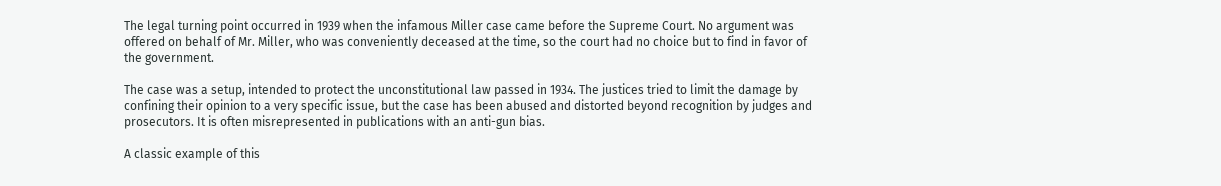The legal turning point occurred in 1939 when the infamous Miller case came before the Supreme Court. No argument was offered on behalf of Mr. Miller, who was conveniently deceased at the time, so the court had no choice but to find in favor of the government.

The case was a setup, intended to protect the unconstitutional law passed in 1934. The justices tried to limit the damage by confining their opinion to a very specific issue, but the case has been abused and distorted beyond recognition by judges and prosecutors. It is often misrepresented in publications with an anti-gun bias.

A classic example of this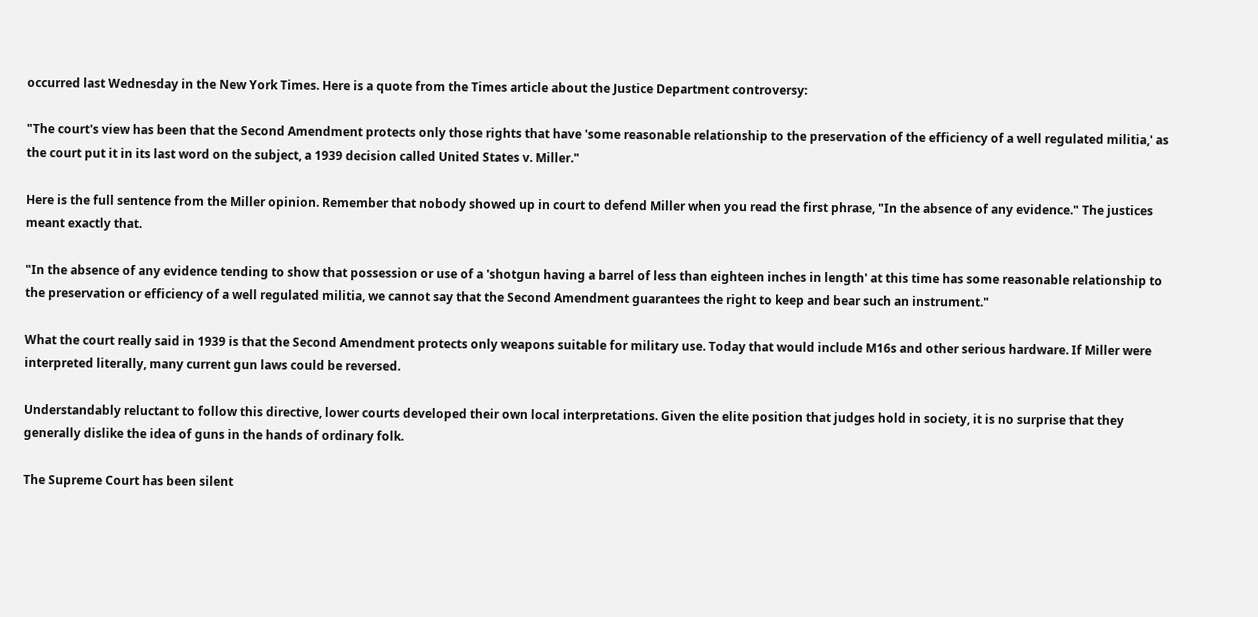occurred last Wednesday in the New York Times. Here is a quote from the Times article about the Justice Department controversy:

"The court's view has been that the Second Amendment protects only those rights that have 'some reasonable relationship to the preservation of the efficiency of a well regulated militia,' as the court put it in its last word on the subject, a 1939 decision called United States v. Miller."

Here is the full sentence from the Miller opinion. Remember that nobody showed up in court to defend Miller when you read the first phrase, "In the absence of any evidence." The justices meant exactly that.

"In the absence of any evidence tending to show that possession or use of a 'shotgun having a barrel of less than eighteen inches in length' at this time has some reasonable relationship to the preservation or efficiency of a well regulated militia, we cannot say that the Second Amendment guarantees the right to keep and bear such an instrument."

What the court really said in 1939 is that the Second Amendment protects only weapons suitable for military use. Today that would include M16s and other serious hardware. If Miller were interpreted literally, many current gun laws could be reversed.

Understandably reluctant to follow this directive, lower courts developed their own local interpretations. Given the elite position that judges hold in society, it is no surprise that they generally dislike the idea of guns in the hands of ordinary folk.

The Supreme Court has been silent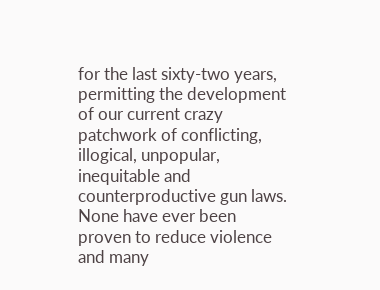for the last sixty-two years, permitting the development of our current crazy patchwork of conflicting, illogical, unpopular, inequitable and counterproductive gun laws. None have ever been proven to reduce violence and many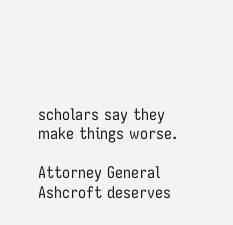scholars say they make things worse.

Attorney General Ashcroft deserves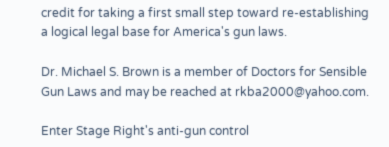credit for taking a first small step toward re-establishing a logical legal base for America's gun laws.

Dr. Michael S. Brown is a member of Doctors for Sensible Gun Laws and may be reached at rkba2000@yahoo.com.

Enter Stage Right's anti-gun control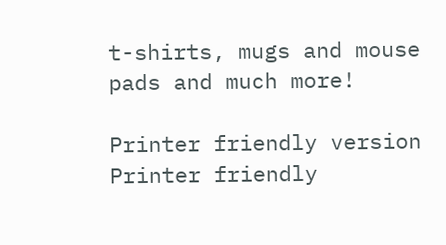t-shirts, mugs and mouse pads and much more!

Printer friendly version
Printer friendly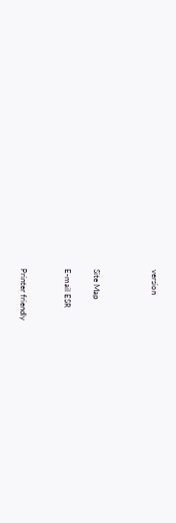version



Site Map

E-mail ESR


Printer friendly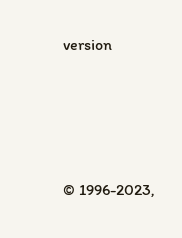version






© 1996-2023,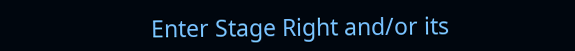Enter Stage Right and/or its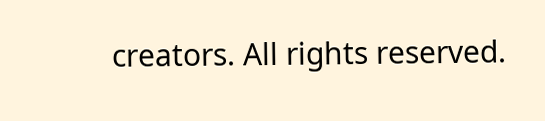creators. All rights reserved.